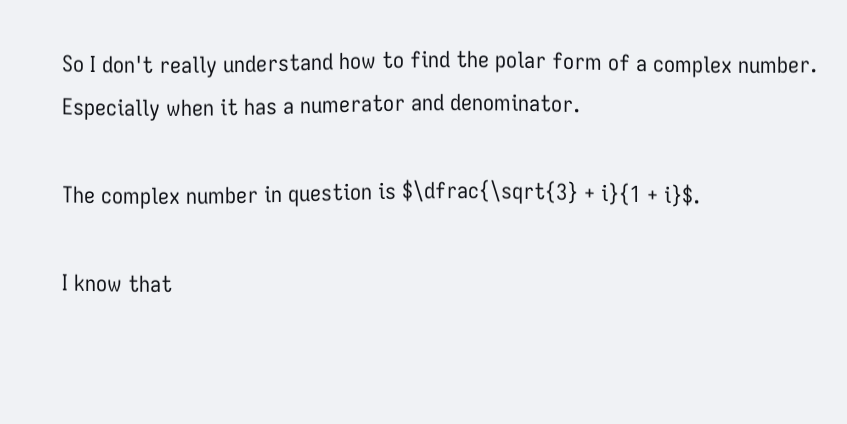So I don't really understand how to find the polar form of a complex number. Especially when it has a numerator and denominator.

The complex number in question is $\dfrac{\sqrt{3} + i}{1 + i}$.

I know that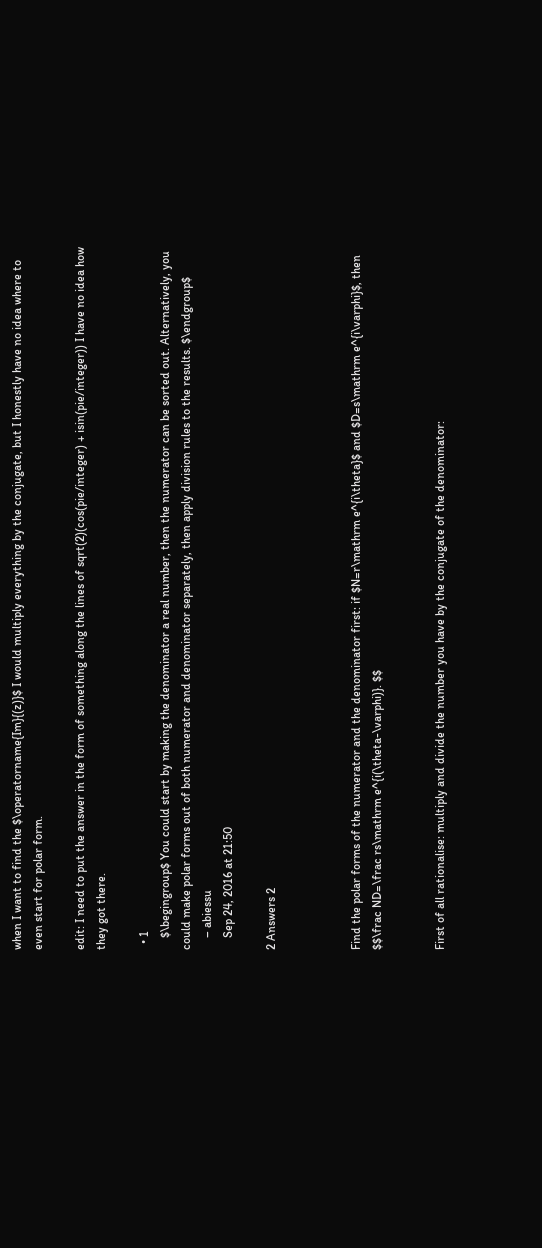when I want to find the $\operatorname{Im}{(z)}$ I would multiply everything by the conjugate, but I honestly have no idea where to even start for polar form.

edit: I need to put the answer in the form of something along the lines of sqrt(2)(cos(pie/integer) + isin(pie/integer)) I have no idea how they got there.

  • 1
    $\begingroup$ You could start by making the denominator a real number, then the numerator can be sorted out. Alternatively, you could make polar forms out of both numerator and denominator separately, then apply division rules to the results. $\endgroup$
    – abiessu
    Sep 24, 2016 at 21:50

2 Answers 2



Find the polar forms of the numerator and the denominator first: if $N=r\mathrm e^{i\theta}$ and $D=s\mathrm e^{i\varphi}$, then $$\frac ND=\frac rs\mathrm e^{i(\theta-\varphi)}. $$


First of all rationalise: multiply and divide the number you have by the conjugate of the denominator: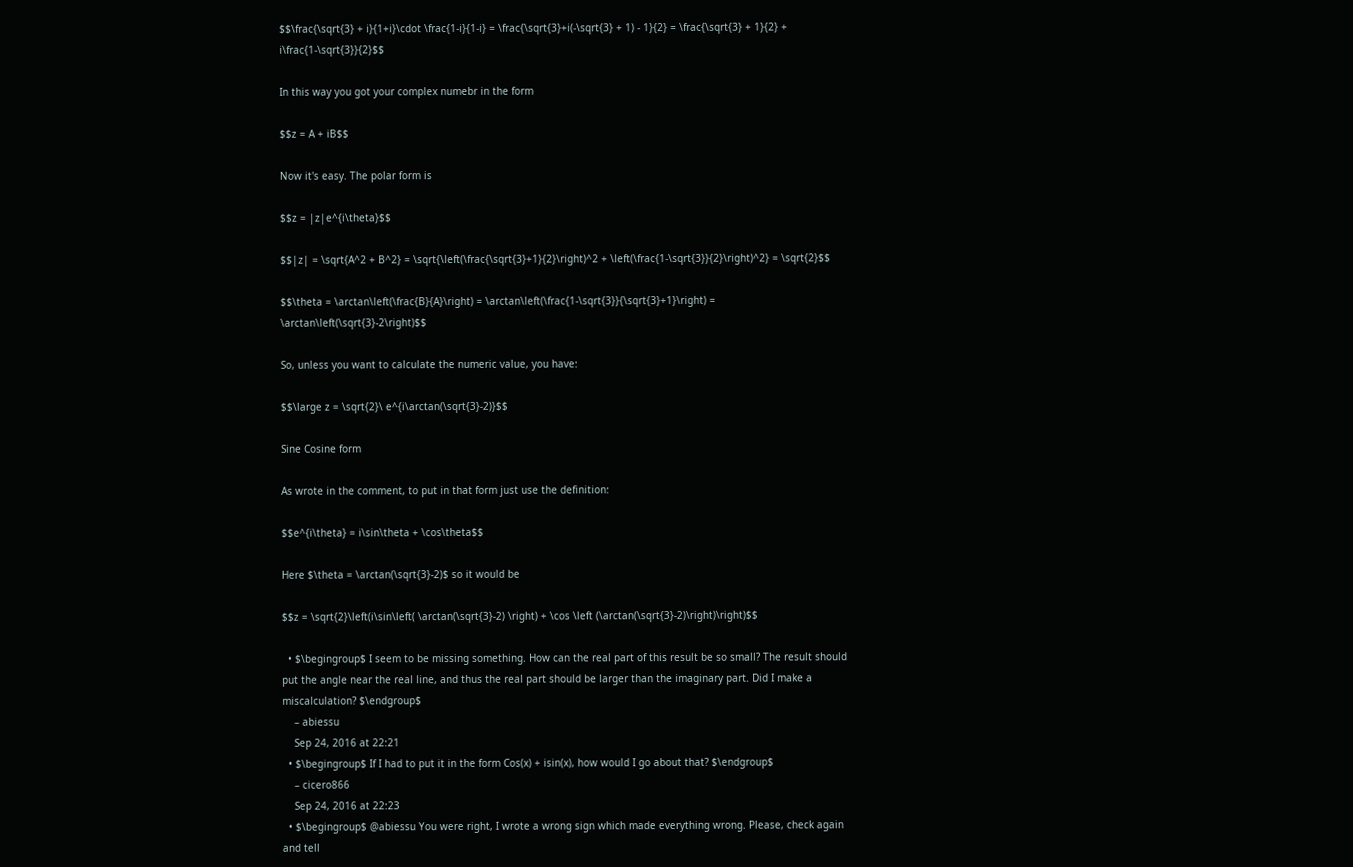$$\frac{\sqrt{3} + i}{1+i}\cdot \frac{1-i}{1-i} = \frac{\sqrt{3}+i(-\sqrt{3} + 1) - 1}{2} = \frac{\sqrt{3} + 1}{2} + i\frac{1-\sqrt{3}}{2}$$

In this way you got your complex numebr in the form

$$z = A + iB$$

Now it's easy. The polar form is

$$z = |z|e^{i\theta}$$

$$|z| = \sqrt{A^2 + B^2} = \sqrt{\left(\frac{\sqrt{3}+1}{2}\right)^2 + \left(\frac{1-\sqrt{3}}{2}\right)^2} = \sqrt{2}$$

$$\theta = \arctan\left(\frac{B}{A}\right) = \arctan\left(\frac{1-\sqrt{3}}{\sqrt{3}+1}\right) = \arctan\left(\sqrt{3}-2\right)$$

So, unless you want to calculate the numeric value, you have:

$$\large z = \sqrt{2}\ e^{i\arctan(\sqrt{3}-2)}$$

Sine Cosine form

As wrote in the comment, to put in that form just use the definition:

$$e^{i\theta} = i\sin\theta + \cos\theta$$

Here $\theta = \arctan(\sqrt{3}-2)$ so it would be

$$z = \sqrt{2}\left(i\sin\left( \arctan(\sqrt{3}-2) \right) + \cos \left (\arctan(\sqrt{3}-2)\right)\right)$$

  • $\begingroup$ I seem to be missing something. How can the real part of this result be so small? The result should put the angle near the real line, and thus the real part should be larger than the imaginary part. Did I make a miscalculation? $\endgroup$
    – abiessu
    Sep 24, 2016 at 22:21
  • $\begingroup$ If I had to put it in the form Cos(x) + isin(x), how would I go about that? $\endgroup$
    – cicero866
    Sep 24, 2016 at 22:23
  • $\begingroup$ @abiessu You were right, I wrote a wrong sign which made everything wrong. Please, check again and tell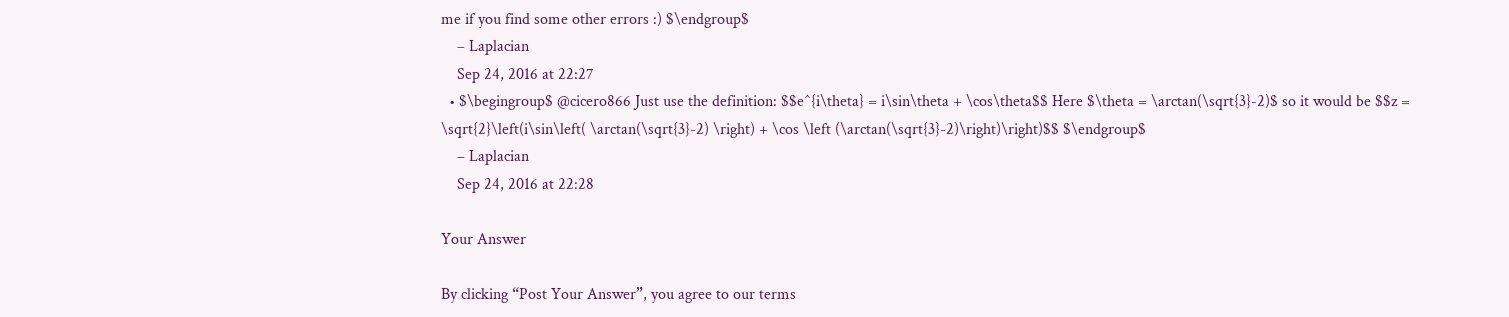me if you find some other errors :) $\endgroup$
    – Laplacian
    Sep 24, 2016 at 22:27
  • $\begingroup$ @cicero866 Just use the definition: $$e^{i\theta} = i\sin\theta + \cos\theta$$ Here $\theta = \arctan(\sqrt{3}-2)$ so it would be $$z = \sqrt{2}\left(i\sin\left( \arctan(\sqrt{3}-2) \right) + \cos \left (\arctan(\sqrt{3}-2)\right)\right)$$ $\endgroup$
    – Laplacian
    Sep 24, 2016 at 22:28

Your Answer

By clicking “Post Your Answer”, you agree to our terms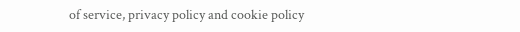of service, privacy policy and cookie policy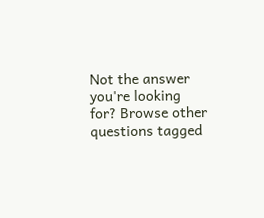Not the answer you're looking for? Browse other questions tagged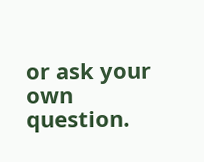or ask your own question.